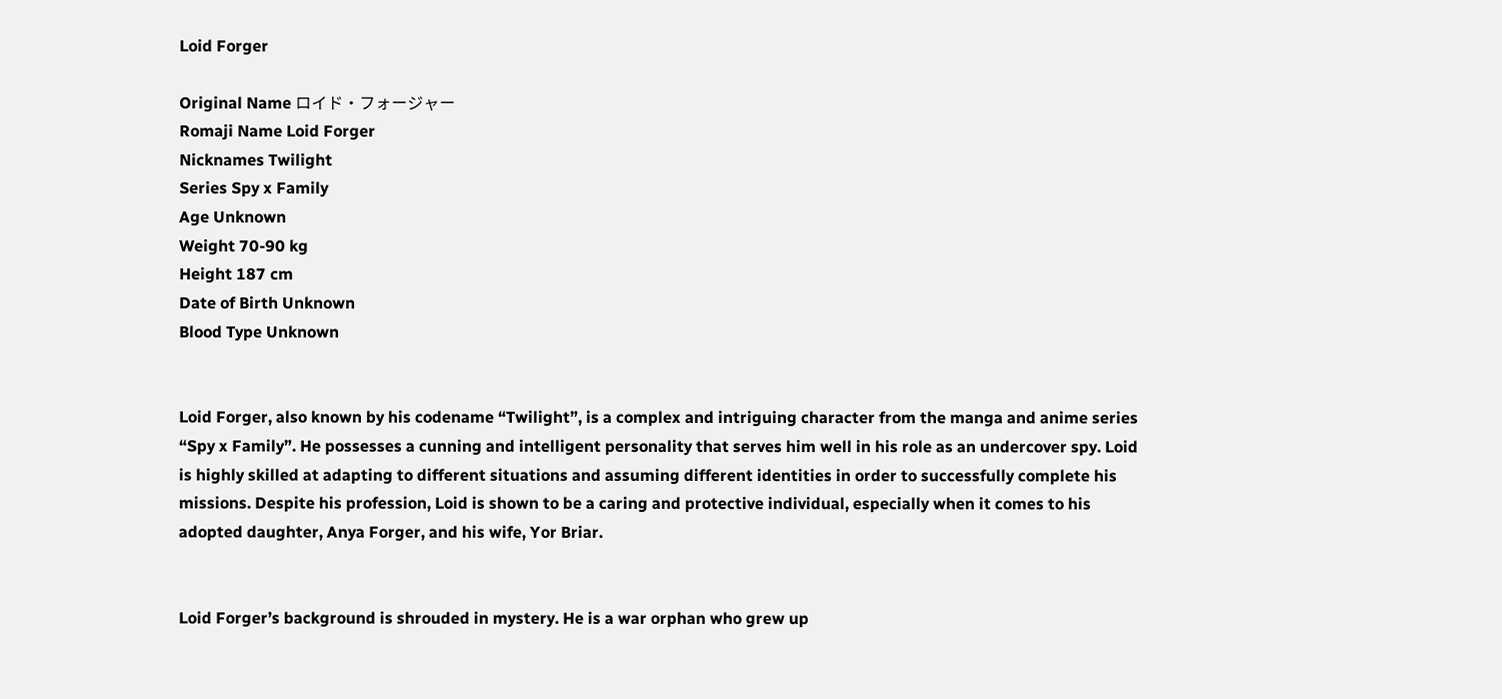Loid Forger

Original Name ロイド・フォージャー
Romaji Name Loid Forger
Nicknames Twilight
Series Spy x Family
Age Unknown
Weight 70-90 kg
Height 187 cm
Date of Birth Unknown
Blood Type Unknown


Loid Forger, also known by his codename “Twilight”, is a complex and intriguing character from the manga and anime series “Spy x Family”. He possesses a cunning and intelligent personality that serves him well in his role as an undercover spy. Loid is highly skilled at adapting to different situations and assuming different identities in order to successfully complete his missions. Despite his profession, Loid is shown to be a caring and protective individual, especially when it comes to his adopted daughter, Anya Forger, and his wife, Yor Briar.


Loid Forger’s background is shrouded in mystery. He is a war orphan who grew up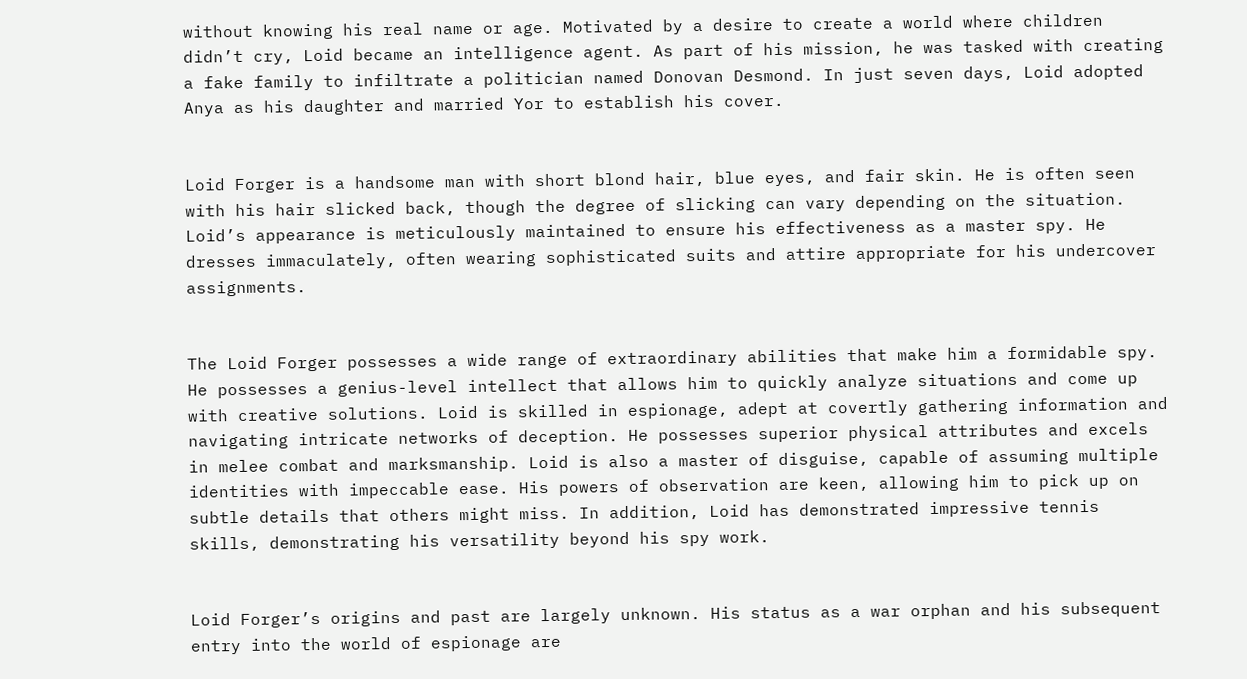without knowing his real name or age. Motivated by a desire to create a world where children didn’t cry, Loid became an intelligence agent. As part of his mission, he was tasked with creating a fake family to infiltrate a politician named Donovan Desmond. In just seven days, Loid adopted Anya as his daughter and married Yor to establish his cover.


Loid Forger is a handsome man with short blond hair, blue eyes, and fair skin. He is often seen with his hair slicked back, though the degree of slicking can vary depending on the situation. Loid’s appearance is meticulously maintained to ensure his effectiveness as a master spy. He dresses immaculately, often wearing sophisticated suits and attire appropriate for his undercover assignments.


The Loid Forger possesses a wide range of extraordinary abilities that make him a formidable spy. He possesses a genius-level intellect that allows him to quickly analyze situations and come up with creative solutions. Loid is skilled in espionage, adept at covertly gathering information and navigating intricate networks of deception. He possesses superior physical attributes and excels in melee combat and marksmanship. Loid is also a master of disguise, capable of assuming multiple identities with impeccable ease. His powers of observation are keen, allowing him to pick up on subtle details that others might miss. In addition, Loid has demonstrated impressive tennis skills, demonstrating his versatility beyond his spy work.


Loid Forger’s origins and past are largely unknown. His status as a war orphan and his subsequent entry into the world of espionage are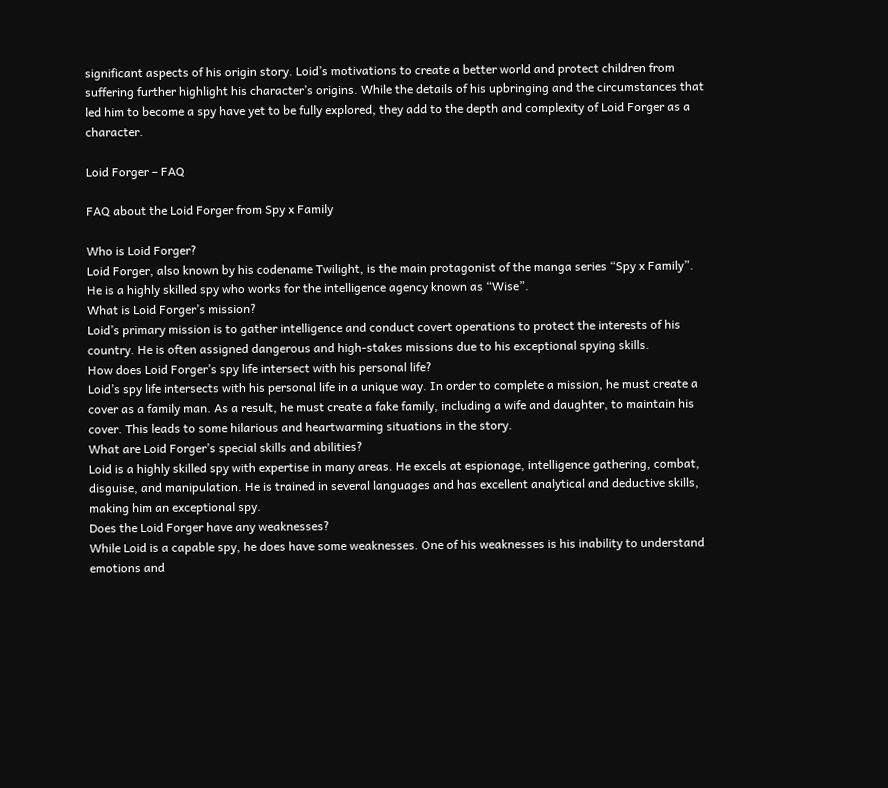significant aspects of his origin story. Loid’s motivations to create a better world and protect children from suffering further highlight his character’s origins. While the details of his upbringing and the circumstances that led him to become a spy have yet to be fully explored, they add to the depth and complexity of Loid Forger as a character.

Loid Forger – FAQ

FAQ about the Loid Forger from Spy x Family

Who is Loid Forger?
Loid Forger, also known by his codename Twilight, is the main protagonist of the manga series “Spy x Family”. He is a highly skilled spy who works for the intelligence agency known as “Wise”.
What is Loid Forger’s mission?
Loid’s primary mission is to gather intelligence and conduct covert operations to protect the interests of his country. He is often assigned dangerous and high-stakes missions due to his exceptional spying skills.
How does Loid Forger’s spy life intersect with his personal life?
Loid’s spy life intersects with his personal life in a unique way. In order to complete a mission, he must create a cover as a family man. As a result, he must create a fake family, including a wife and daughter, to maintain his cover. This leads to some hilarious and heartwarming situations in the story.
What are Loid Forger’s special skills and abilities?
Loid is a highly skilled spy with expertise in many areas. He excels at espionage, intelligence gathering, combat, disguise, and manipulation. He is trained in several languages and has excellent analytical and deductive skills, making him an exceptional spy.
Does the Loid Forger have any weaknesses?
While Loid is a capable spy, he does have some weaknesses. One of his weaknesses is his inability to understand emotions and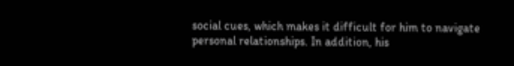social cues, which makes it difficult for him to navigate personal relationships. In addition, his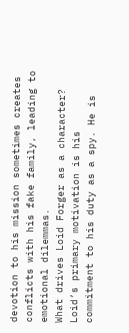devotion to his mission sometimes creates conflicts with his fake family, leading to emotional dilemmas.
What drives Loid Forger as a character?
Loid’s primary motivation is his commitment to his duty as a spy. He is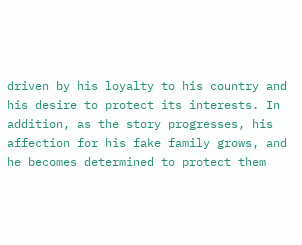driven by his loyalty to his country and his desire to protect its interests. In addition, as the story progresses, his affection for his fake family grows, and he becomes determined to protect them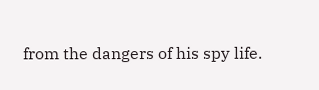from the dangers of his spy life.